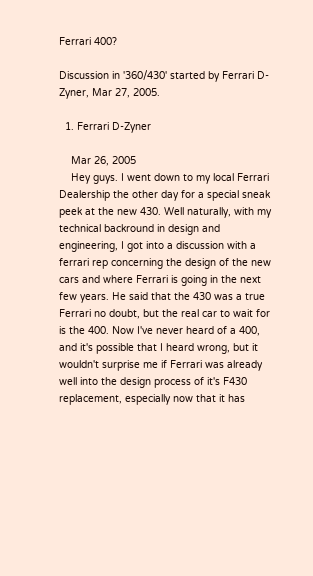Ferrari 400?

Discussion in '360/430' started by Ferrari D-Zyner, Mar 27, 2005.

  1. Ferrari D-Zyner

    Mar 26, 2005
    Hey guys. I went down to my local Ferrari Dealership the other day for a special sneak peek at the new 430. Well naturally, with my technical backround in design and engineering, I got into a discussion with a ferrari rep concerning the design of the new cars and where Ferrari is going in the next few years. He said that the 430 was a true Ferrari no doubt, but the real car to wait for is the 400. Now I've never heard of a 400, and it's possible that I heard wrong, but it wouldn't surprise me if Ferrari was already well into the design process of it's F430 replacement, especially now that it has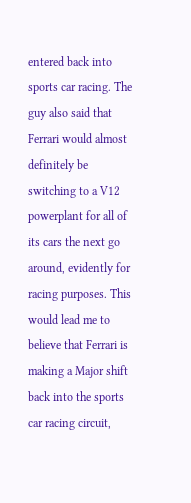entered back into sports car racing. The guy also said that Ferrari would almost definitely be switching to a V12 powerplant for all of its cars the next go around, evidently for racing purposes. This would lead me to believe that Ferrari is making a Major shift back into the sports car racing circuit,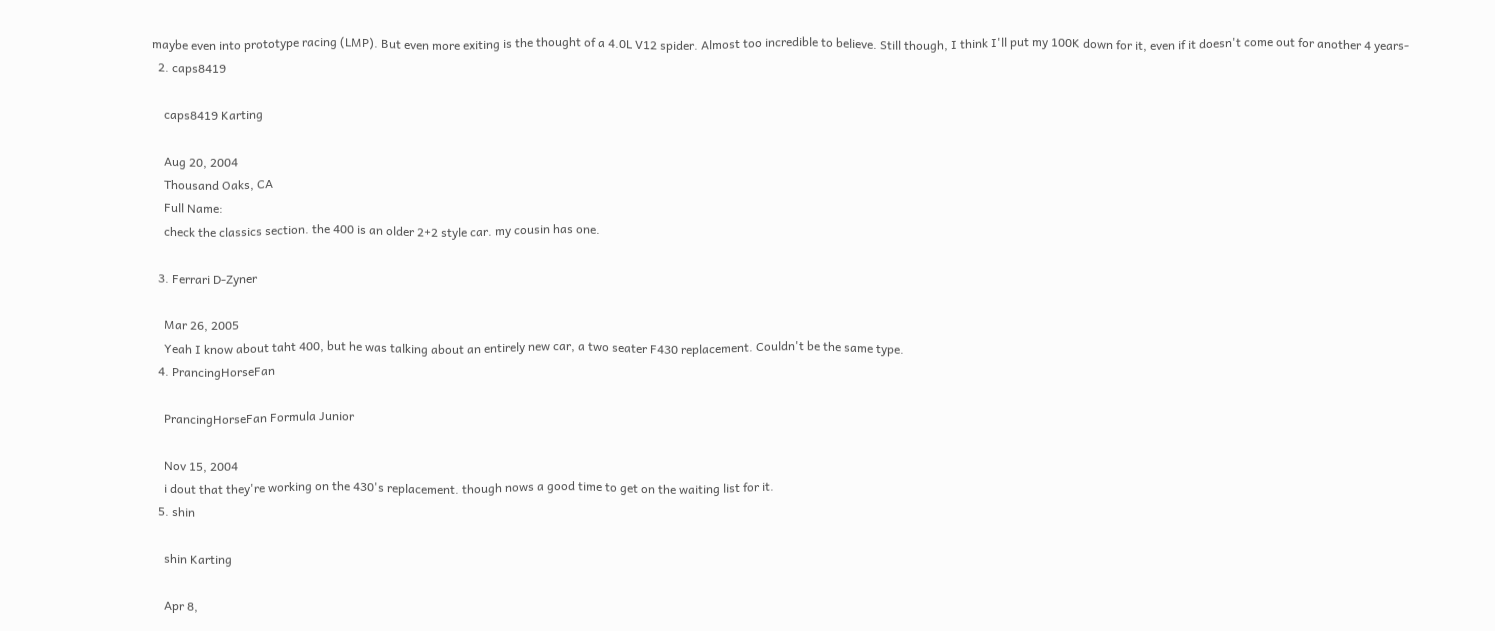maybe even into prototype racing (LMP). But even more exiting is the thought of a 4.0L V12 spider. Almost too incredible to believe. Still though, I think I'll put my 100K down for it, even if it doesn't come out for another 4 years-
  2. caps8419

    caps8419 Karting

    Aug 20, 2004
    Thousand Oaks, CA
    Full Name:
    check the classics section. the 400 is an older 2+2 style car. my cousin has one.

  3. Ferrari D-Zyner

    Mar 26, 2005
    Yeah I know about taht 400, but he was talking about an entirely new car, a two seater F430 replacement. Couldn't be the same type.
  4. PrancingHorseFan

    PrancingHorseFan Formula Junior

    Nov 15, 2004
    i dout that they're working on the 430's replacement. though nows a good time to get on the waiting list for it.
  5. shin

    shin Karting

    Apr 8,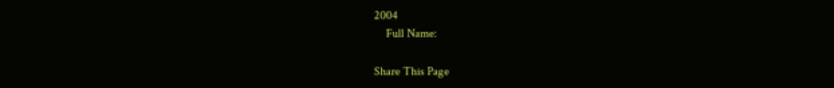2004
    Full Name:

Share This Page